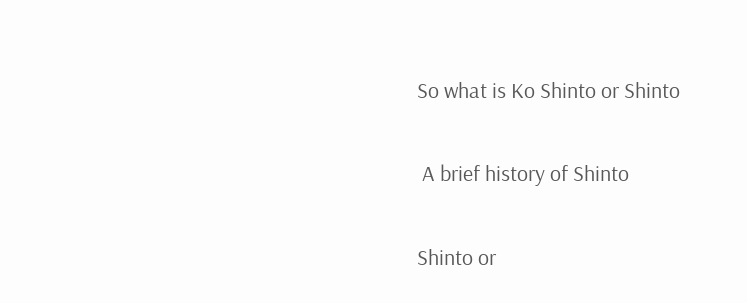So what is Ko Shinto or Shinto

 A brief history of Shinto

Shinto or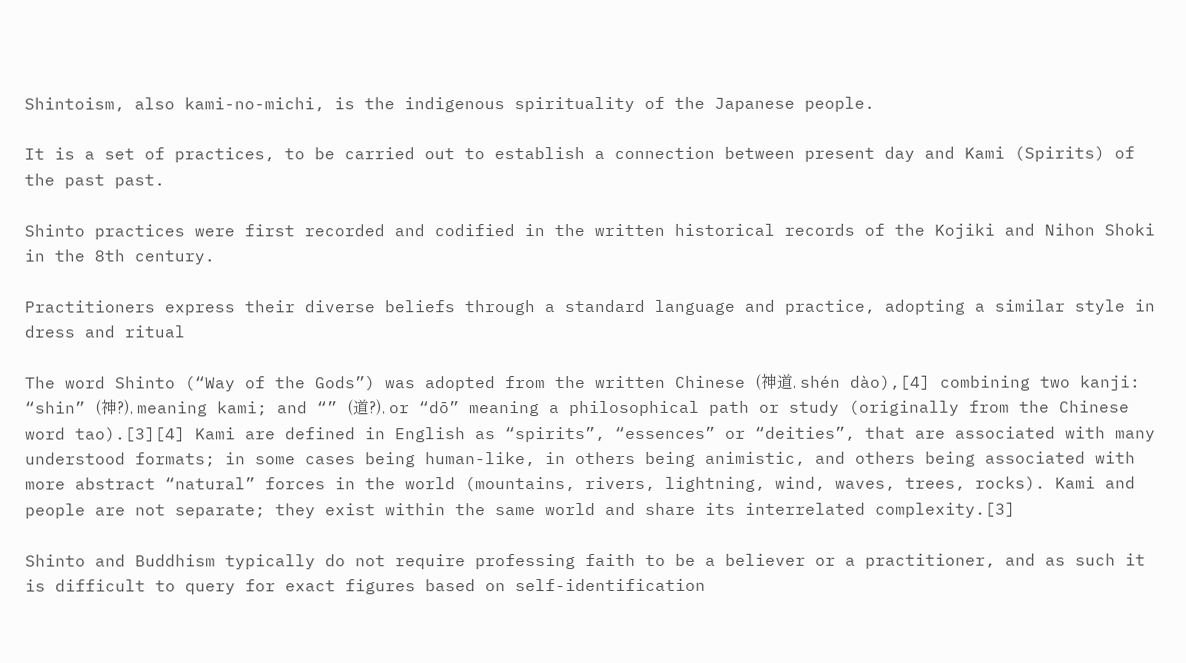Shintoism, also kami-no-michi, is the indigenous spirituality of the Japanese people.

It is a set of practices, to be carried out to establish a connection between present day and Kami (Spirits) of the past past.

Shinto practices were first recorded and codified in the written historical records of the Kojiki and Nihon Shoki in the 8th century.

Practitioners express their diverse beliefs through a standard language and practice, adopting a similar style in dress and ritual

The word Shinto (“Way of the Gods”) was adopted from the written Chinese (神道, shén dào),[4] combining two kanji: “shin” (神?), meaning kami; and “” (道?), or “dō” meaning a philosophical path or study (originally from the Chinese word tao).[3][4] Kami are defined in English as “spirits”, “essences” or “deities”, that are associated with many understood formats; in some cases being human-like, in others being animistic, and others being associated with more abstract “natural” forces in the world (mountains, rivers, lightning, wind, waves, trees, rocks). Kami and people are not separate; they exist within the same world and share its interrelated complexity.[3]

Shinto and Buddhism typically do not require professing faith to be a believer or a practitioner, and as such it is difficult to query for exact figures based on self-identification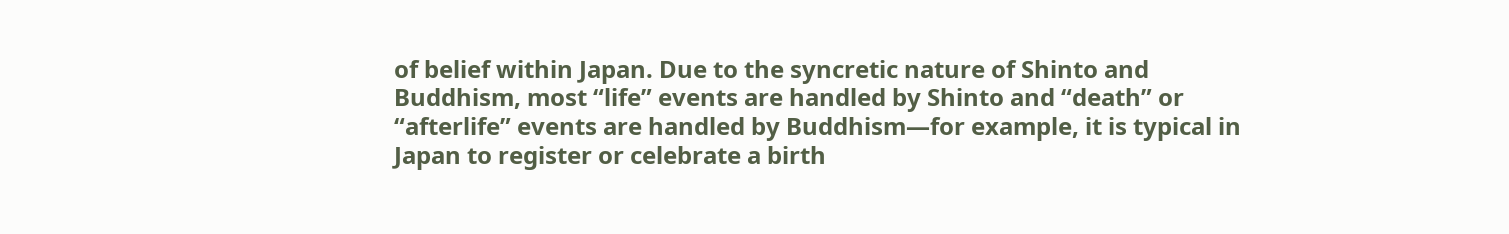of belief within Japan. Due to the syncretic nature of Shinto and Buddhism, most “life” events are handled by Shinto and “death” or “afterlife” events are handled by Buddhism—for example, it is typical in Japan to register or celebrate a birth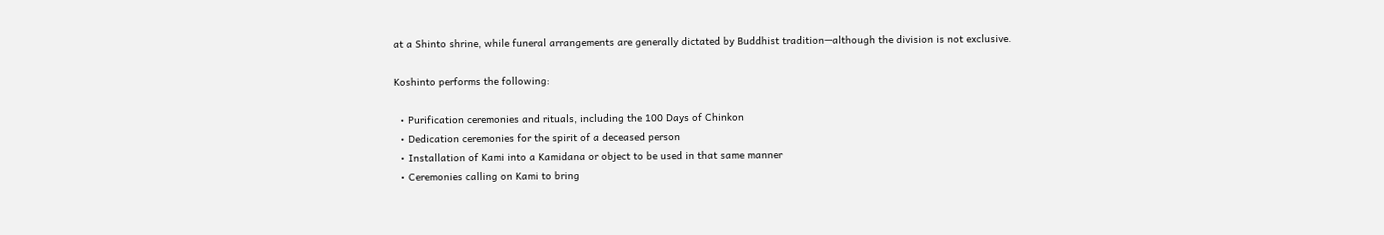at a Shinto shrine, while funeral arrangements are generally dictated by Buddhist tradition—although the division is not exclusive.

Koshinto performs the following:

  • Purification ceremonies and rituals, including the 100 Days of Chinkon
  • Dedication ceremonies for the spirit of a deceased person
  • Installation of Kami into a Kamidana or object to be used in that same manner
  • Ceremonies calling on Kami to bring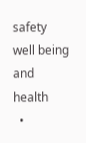safety well being and health
  •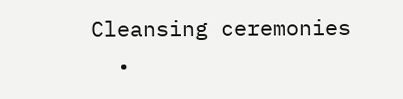Cleansing ceremonies
  •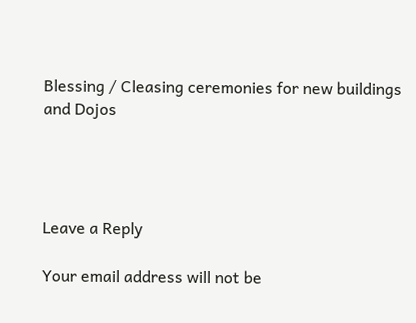Blessing / Cleasing ceremonies for new buildings and Dojos




Leave a Reply

Your email address will not be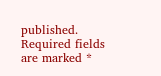published. Required fields are marked *